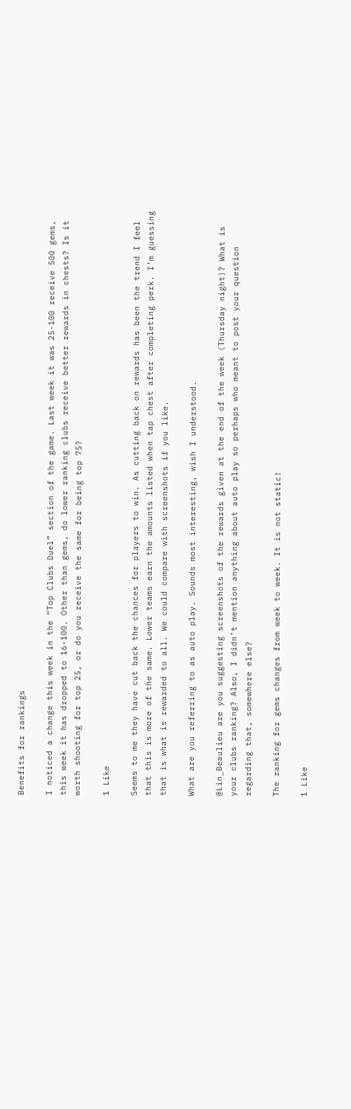Benefits for rankings

I noticed a change this week in the “Top Clubs Duel” section of the game. Last week it was 25-100 receive 500 gems, this week it has dropped to 16-100. Other than gems, do lower ranking clubs receive better rewards in chests? Is it worth shooting for top 25, or do you receive the same for being top 75?

1 Like

Seems to me they have cut back the chances for players to win. As cutting back on rewards has been the trend I feel that this is more of the same. Lower teams earn the amounts listed when tap chest after completing perk. I’m guessing that is what is rewarded to all. We could compare with screenshots if you like.

What are you referring to as auto play. Sounds most interesting, wish I understood.

@Lin_Beaulieu are you suggesting screenshots of the rewards given at the end of the week (Thursday night)? What is your clubs ranking? Also, I didn’t mention anything about auto play so perhaps who meant to post your question regarding that, somewhere else?

The ranking for gems changes from week to week. It is not static!

1 Like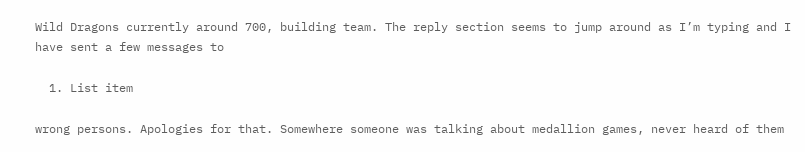Wild Dragons currently around 700, building team. The reply section seems to jump around as I’m typing and I have sent a few messages to

  1. List item

wrong persons. Apologies for that. Somewhere someone was talking about medallion games, never heard of them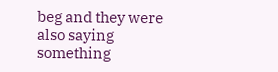beg and they were also saying something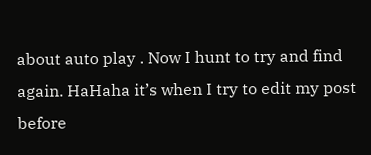about auto play . Now I hunt to try and find again. HaHaha it’s when I try to edit my post before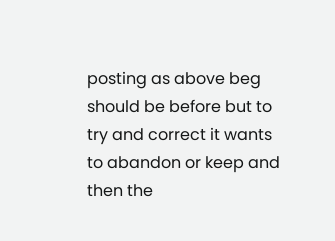posting as above beg should be before but to try and correct it wants to abandon or keep and then the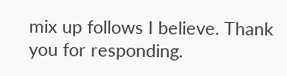mix up follows I believe. Thank you for responding.